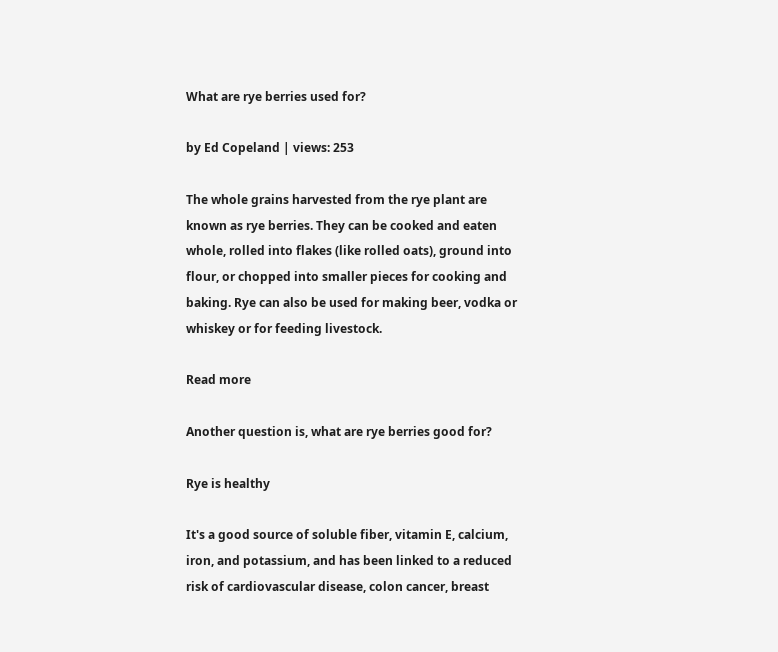What are rye berries used for?

by Ed Copeland | views: 253

The whole grains harvested from the rye plant are known as rye berries. They can be cooked and eaten whole, rolled into flakes (like rolled oats), ground into flour, or chopped into smaller pieces for cooking and baking. Rye can also be used for making beer, vodka or whiskey or for feeding livestock.

Read more

Another question is, what are rye berries good for?

Rye is healthy

It's a good source of soluble fiber, vitamin E, calcium, iron, and potassium, and has been linked to a reduced risk of cardiovascular disease, colon cancer, breast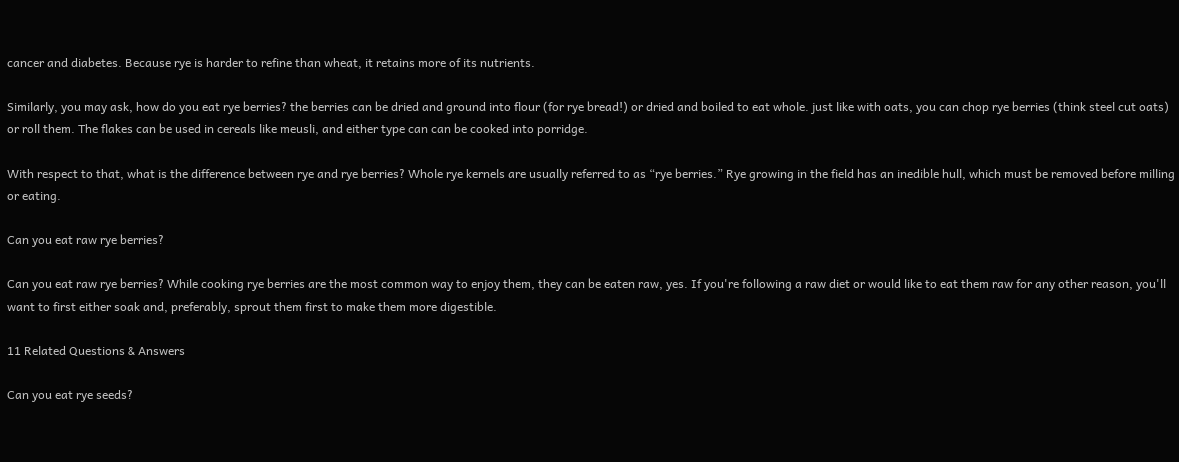cancer and diabetes. Because rye is harder to refine than wheat, it retains more of its nutrients.

Similarly, you may ask, how do you eat rye berries? the berries can be dried and ground into flour (for rye bread!) or dried and boiled to eat whole. just like with oats, you can chop rye berries (think steel cut oats) or roll them. The flakes can be used in cereals like meusli, and either type can can be cooked into porridge.

With respect to that, what is the difference between rye and rye berries? Whole rye kernels are usually referred to as “rye berries.” Rye growing in the field has an inedible hull, which must be removed before milling or eating.

Can you eat raw rye berries?

Can you eat raw rye berries? While cooking rye berries are the most common way to enjoy them, they can be eaten raw, yes. If you're following a raw diet or would like to eat them raw for any other reason, you'll want to first either soak and, preferably, sprout them first to make them more digestible.

11 Related Questions & Answers

Can you eat rye seeds?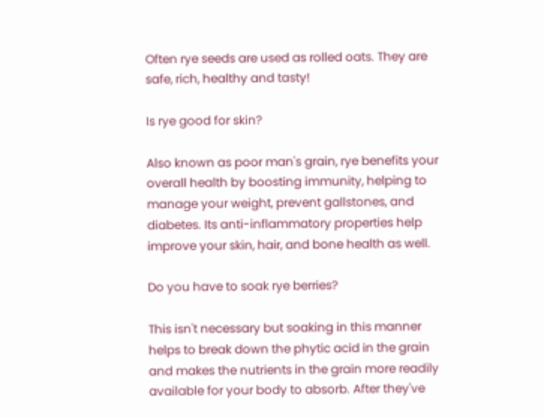Often rye seeds are used as rolled oats. They are safe, rich, healthy and tasty!

Is rye good for skin?

Also known as poor man's grain, rye benefits your overall health by boosting immunity, helping to manage your weight, prevent gallstones, and diabetes. Its anti-inflammatory properties help improve your skin, hair, and bone health as well.

Do you have to soak rye berries?

This isn't necessary but soaking in this manner helps to break down the phytic acid in the grain and makes the nutrients in the grain more readily available for your body to absorb. After they've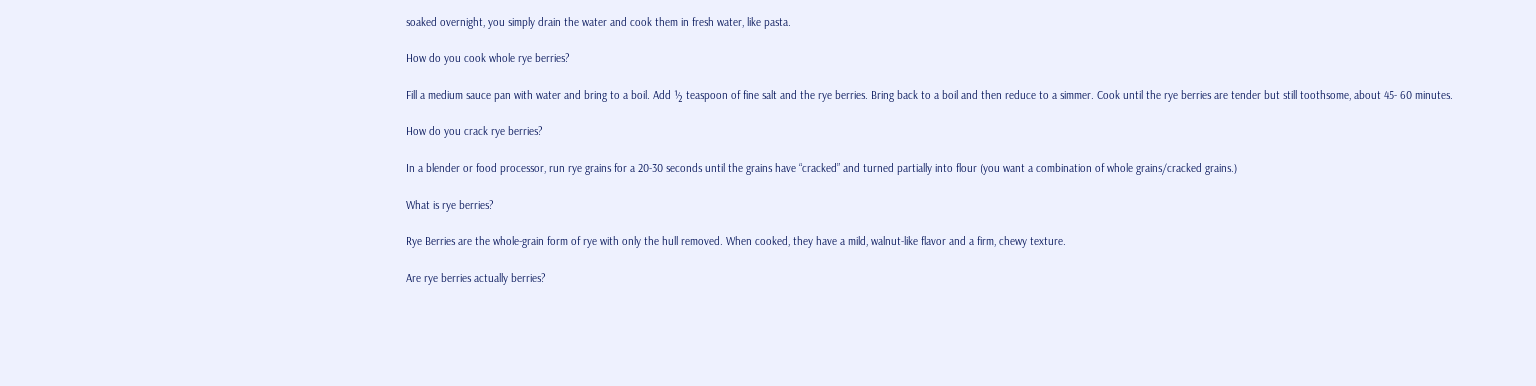soaked overnight, you simply drain the water and cook them in fresh water, like pasta.

How do you cook whole rye berries?

Fill a medium sauce pan with water and bring to a boil. Add ½ teaspoon of fine salt and the rye berries. Bring back to a boil and then reduce to a simmer. Cook until the rye berries are tender but still toothsome, about 45- 60 minutes.

How do you crack rye berries?

In a blender or food processor, run rye grains for a 20-30 seconds until the grains have “cracked” and turned partially into flour (you want a combination of whole grains/cracked grains.)

What is rye berries?

Rye Berries are the whole-grain form of rye with only the hull removed. When cooked, they have a mild, walnut-like flavor and a firm, chewy texture.

Are rye berries actually berries?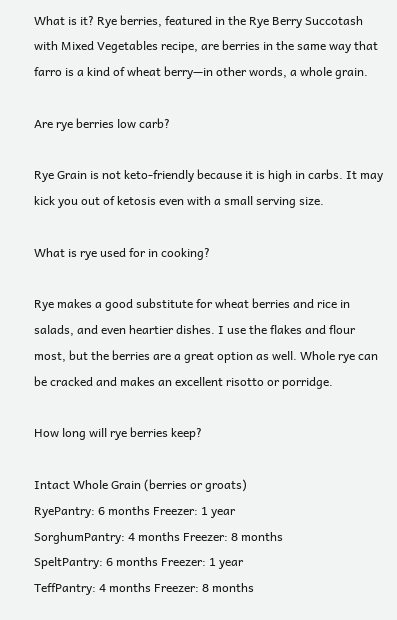What is it? Rye berries, featured in the Rye Berry Succotash with Mixed Vegetables recipe, are berries in the same way that farro is a kind of wheat berry—in other words, a whole grain.

Are rye berries low carb?

Rye Grain is not keto-friendly because it is high in carbs. It may kick you out of ketosis even with a small serving size.

What is rye used for in cooking?

Rye makes a good substitute for wheat berries and rice in salads, and even heartier dishes. I use the flakes and flour most, but the berries are a great option as well. Whole rye can be cracked and makes an excellent risotto or porridge.

How long will rye berries keep?

Intact Whole Grain (berries or groats)
RyePantry: 6 months Freezer: 1 year
SorghumPantry: 4 months Freezer: 8 months
SpeltPantry: 6 months Freezer: 1 year
TeffPantry: 4 months Freezer: 8 months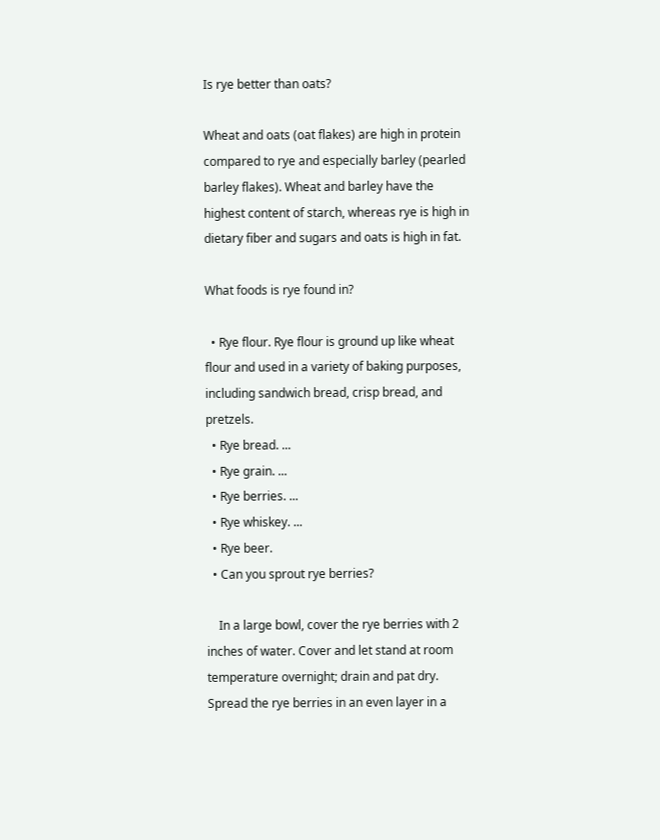Is rye better than oats?

Wheat and oats (oat flakes) are high in protein compared to rye and especially barley (pearled barley flakes). Wheat and barley have the highest content of starch, whereas rye is high in dietary fiber and sugars and oats is high in fat.

What foods is rye found in?

  • Rye flour. Rye flour is ground up like wheat flour and used in a variety of baking purposes, including sandwich bread, crisp bread, and pretzels.
  • Rye bread. ...
  • Rye grain. ...
  • Rye berries. ...
  • Rye whiskey. ...
  • Rye beer.
  • Can you sprout rye berries?

    In a large bowl, cover the rye berries with 2 inches of water. Cover and let stand at room temperature overnight; drain and pat dry. Spread the rye berries in an even layer in a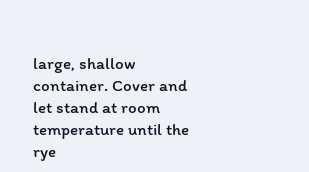large, shallow container. Cover and let stand at room temperature until the rye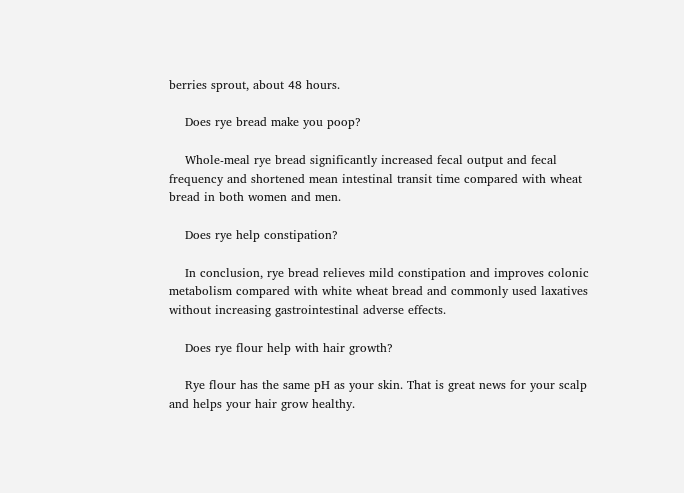berries sprout, about 48 hours.

    Does rye bread make you poop?

    Whole-meal rye bread significantly increased fecal output and fecal frequency and shortened mean intestinal transit time compared with wheat bread in both women and men.

    Does rye help constipation?

    In conclusion, rye bread relieves mild constipation and improves colonic metabolism compared with white wheat bread and commonly used laxatives without increasing gastrointestinal adverse effects.

    Does rye flour help with hair growth?

    Rye flour has the same pH as your skin. That is great news for your scalp and helps your hair grow healthy.